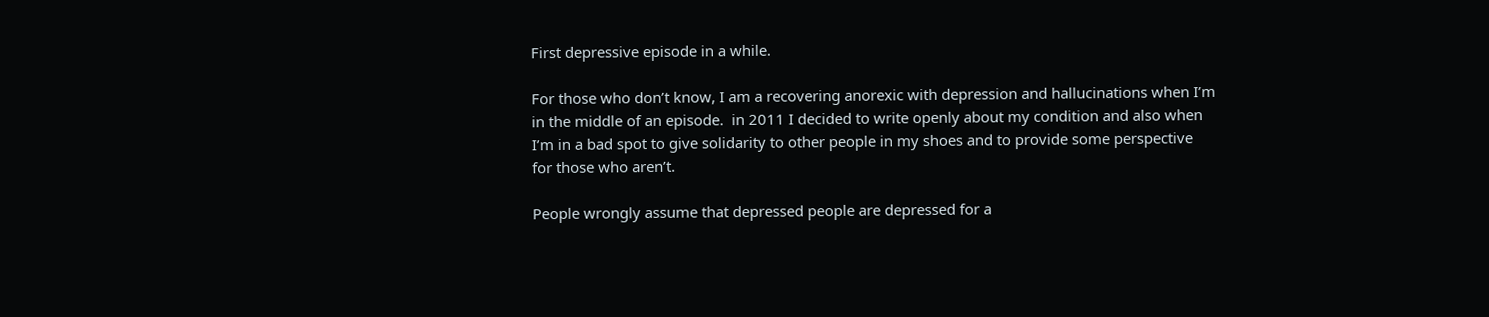First depressive episode in a while.

For those who don’t know, I am a recovering anorexic with depression and hallucinations when I’m in the middle of an episode.  in 2011 I decided to write openly about my condition and also when I’m in a bad spot to give solidarity to other people in my shoes and to provide some perspective for those who aren’t.

People wrongly assume that depressed people are depressed for a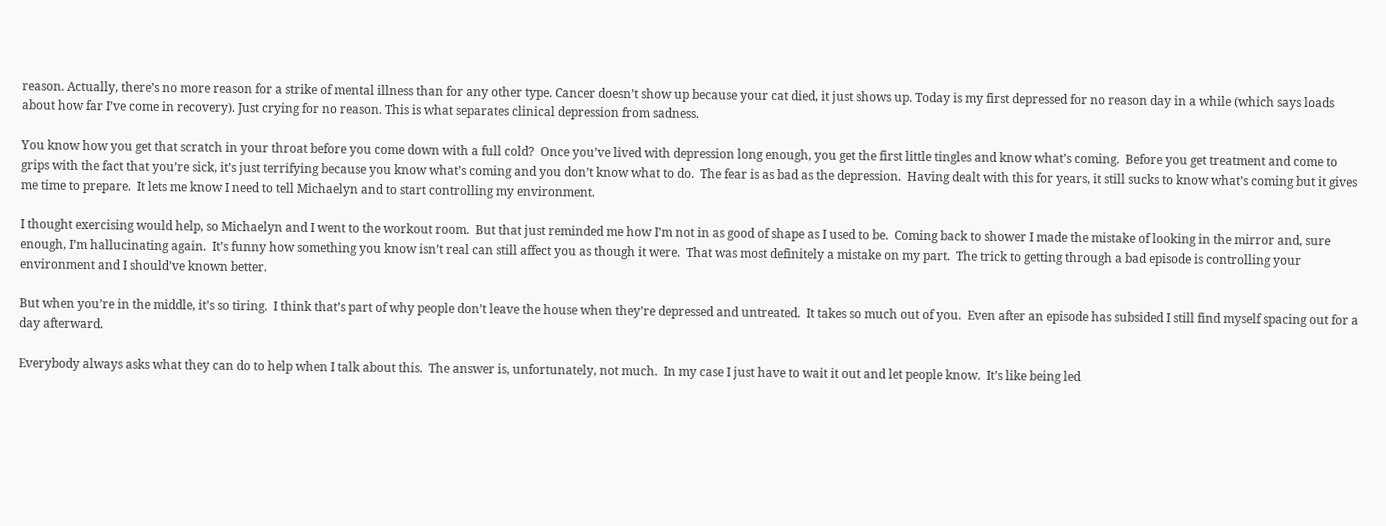reason. Actually, there’s no more reason for a strike of mental illness than for any other type. Cancer doesn’t show up because your cat died, it just shows up. Today is my first depressed for no reason day in a while (which says loads about how far I’ve come in recovery). Just crying for no reason. This is what separates clinical depression from sadness.

You know how you get that scratch in your throat before you come down with a full cold?  Once you’ve lived with depression long enough, you get the first little tingles and know what’s coming.  Before you get treatment and come to grips with the fact that you’re sick, it’s just terrifying because you know what’s coming and you don’t know what to do.  The fear is as bad as the depression.  Having dealt with this for years, it still sucks to know what’s coming but it gives me time to prepare.  It lets me know I need to tell Michaelyn and to start controlling my environment.

I thought exercising would help, so Michaelyn and I went to the workout room.  But that just reminded me how I’m not in as good of shape as I used to be.  Coming back to shower I made the mistake of looking in the mirror and, sure enough, I’m hallucinating again.  It’s funny how something you know isn’t real can still affect you as though it were.  That was most definitely a mistake on my part.  The trick to getting through a bad episode is controlling your environment and I should’ve known better.

But when you’re in the middle, it’s so tiring.  I think that’s part of why people don’t leave the house when they’re depressed and untreated.  It takes so much out of you.  Even after an episode has subsided I still find myself spacing out for a day afterward.

Everybody always asks what they can do to help when I talk about this.  The answer is, unfortunately, not much.  In my case I just have to wait it out and let people know.  It’s like being led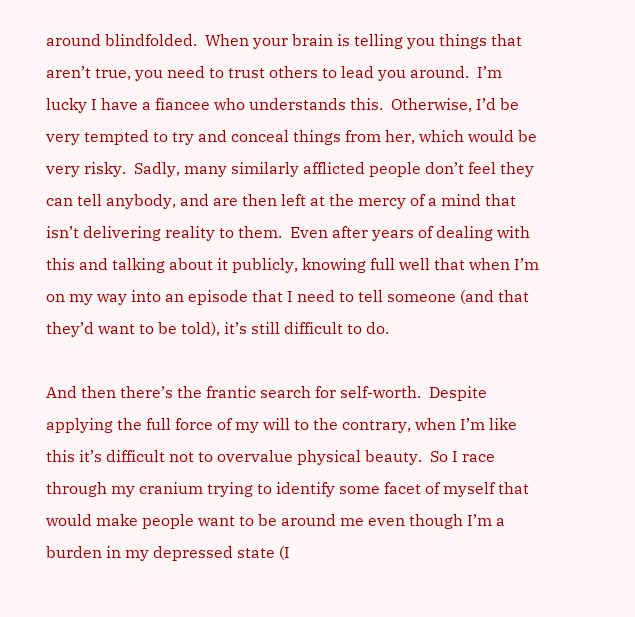around blindfolded.  When your brain is telling you things that aren’t true, you need to trust others to lead you around.  I’m lucky I have a fiancee who understands this.  Otherwise, I’d be very tempted to try and conceal things from her, which would be very risky.  Sadly, many similarly afflicted people don’t feel they can tell anybody, and are then left at the mercy of a mind that isn’t delivering reality to them.  Even after years of dealing with this and talking about it publicly, knowing full well that when I’m on my way into an episode that I need to tell someone (and that they’d want to be told), it’s still difficult to do.

And then there’s the frantic search for self-worth.  Despite applying the full force of my will to the contrary, when I’m like this it’s difficult not to overvalue physical beauty.  So I race through my cranium trying to identify some facet of myself that would make people want to be around me even though I’m a burden in my depressed state (I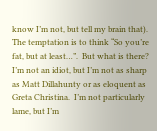know I’m not, but tell my brain that).  The temptation is to think “So you’re fat, but at least…”.  But what is there?  I’m not an idiot, but I’m not as sharp as Matt Dillahunty or as eloquent as Greta Christina.  I’m not particularly lame, but I’m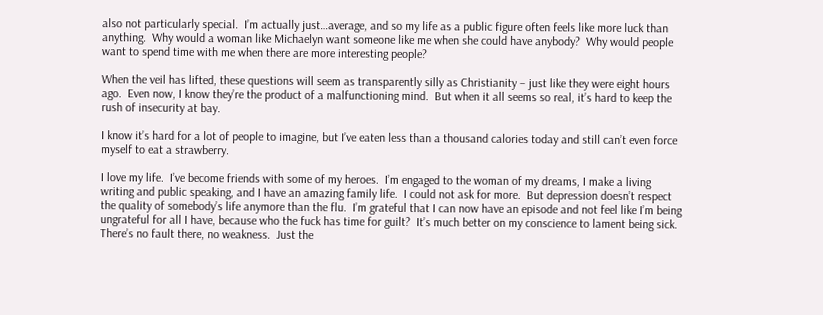also not particularly special.  I’m actually just…average, and so my life as a public figure often feels like more luck than anything.  Why would a woman like Michaelyn want someone like me when she could have anybody?  Why would people want to spend time with me when there are more interesting people?

When the veil has lifted, these questions will seem as transparently silly as Christianity – just like they were eight hours ago.  Even now, I know they’re the product of a malfunctioning mind.  But when it all seems so real, it’s hard to keep the rush of insecurity at bay.

I know it’s hard for a lot of people to imagine, but I’ve eaten less than a thousand calories today and still can’t even force myself to eat a strawberry.

I love my life.  I’ve become friends with some of my heroes.  I’m engaged to the woman of my dreams, I make a living writing and public speaking, and I have an amazing family life.  I could not ask for more.  But depression doesn’t respect the quality of somebody’s life anymore than the flu.  I’m grateful that I can now have an episode and not feel like I’m being ungrateful for all I have, because who the fuck has time for guilt?  It’s much better on my conscience to lament being sick.  There’s no fault there, no weakness.  Just the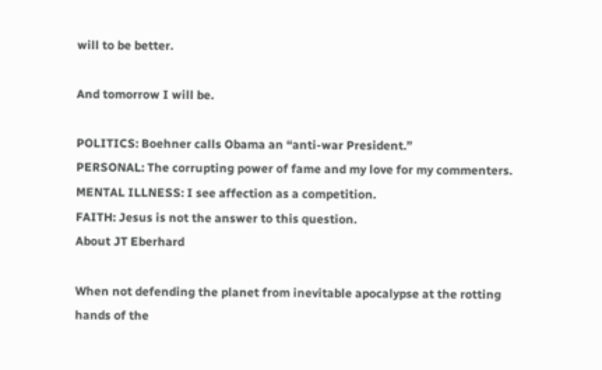will to be better.

And tomorrow I will be.

POLITICS: Boehner calls Obama an “anti-war President.”
PERSONAL: The corrupting power of fame and my love for my commenters.
MENTAL ILLNESS: I see affection as a competition.
FAITH: Jesus is not the answer to this question.
About JT Eberhard

When not defending the planet from inevitable apocalypse at the rotting hands of the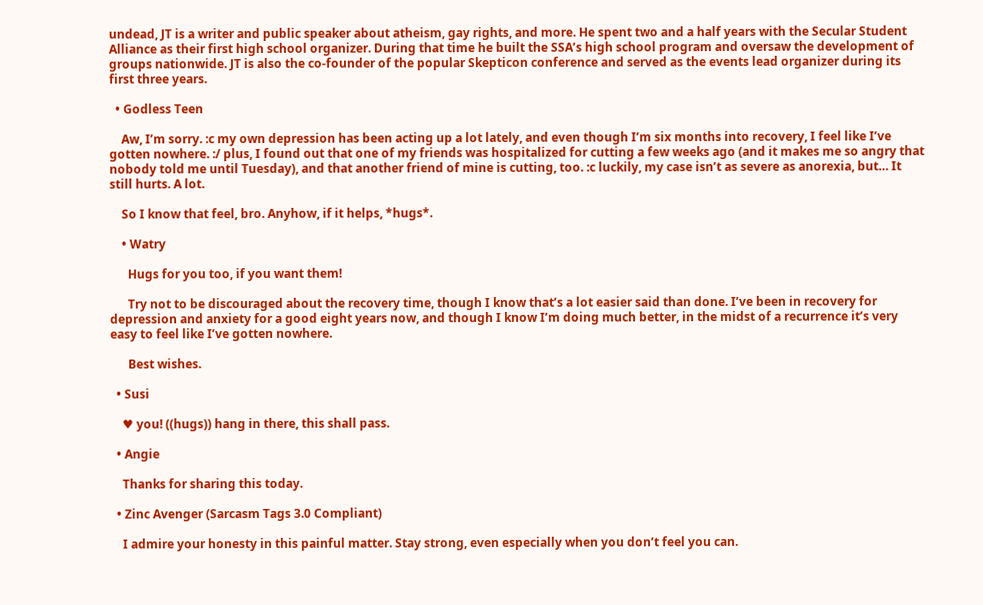undead, JT is a writer and public speaker about atheism, gay rights, and more. He spent two and a half years with the Secular Student Alliance as their first high school organizer. During that time he built the SSA’s high school program and oversaw the development of groups nationwide. JT is also the co-founder of the popular Skepticon conference and served as the events lead organizer during its first three years.

  • Godless Teen

    Aw, I’m sorry. :c my own depression has been acting up a lot lately, and even though I’m six months into recovery, I feel like I’ve gotten nowhere. :/ plus, I found out that one of my friends was hospitalized for cutting a few weeks ago (and it makes me so angry that nobody told me until Tuesday), and that another friend of mine is cutting, too. :c luckily, my case isn’t as severe as anorexia, but… It still hurts. A lot.

    So I know that feel, bro. Anyhow, if it helps, *hugs*.

    • Watry

      Hugs for you too, if you want them!

      Try not to be discouraged about the recovery time, though I know that’s a lot easier said than done. I’ve been in recovery for depression and anxiety for a good eight years now, and though I know I’m doing much better, in the midst of a recurrence it’s very easy to feel like I’ve gotten nowhere.

      Best wishes.

  • Susi

    ♥ you! ((hugs)) hang in there, this shall pass.

  • Angie

    Thanks for sharing this today.

  • Zinc Avenger (Sarcasm Tags 3.0 Compliant)

    I admire your honesty in this painful matter. Stay strong, even especially when you don’t feel you can.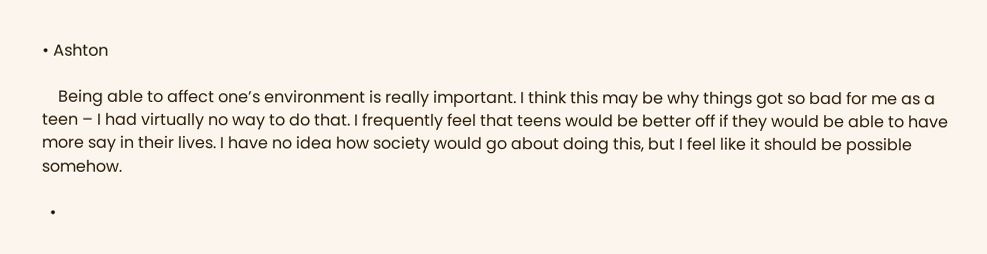• Ashton

    Being able to affect one’s environment is really important. I think this may be why things got so bad for me as a teen – I had virtually no way to do that. I frequently feel that teens would be better off if they would be able to have more say in their lives. I have no idea how society would go about doing this, but I feel like it should be possible somehow.

  •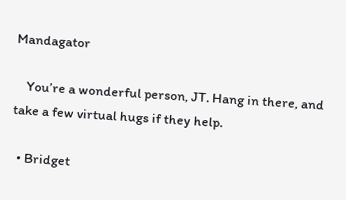Mandagator

    You’re a wonderful person, JT. Hang in there, and take a few virtual hugs if they help.

  • Bridget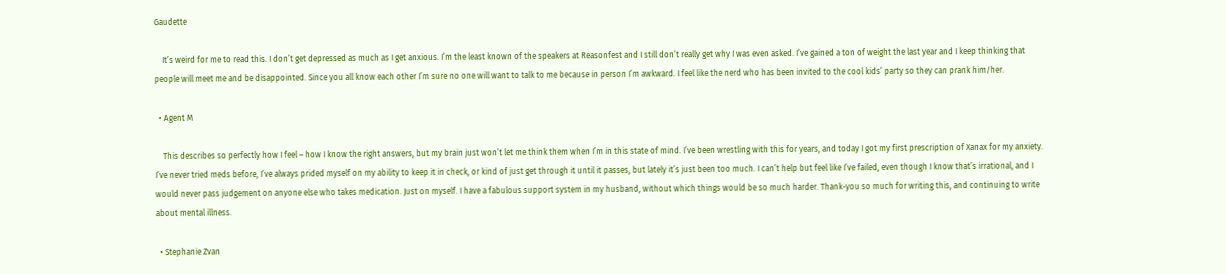Gaudette

    It’s weird for me to read this. I don’t get depressed as much as I get anxious. I’m the least known of the speakers at Reasonfest and I still don’t really get why I was even asked. I’ve gained a ton of weight the last year and I keep thinking that people will meet me and be disappointed. Since you all know each other I’m sure no one will want to talk to me because in person I’m awkward. I feel like the nerd who has been invited to the cool kids’ party so they can prank him/her.

  • Agent M

    This describes so perfectly how I feel – how I know the right answers, but my brain just won’t let me think them when I’m in this state of mind. I’ve been wrestling with this for years, and today I got my first prescription of Xanax for my anxiety. I’ve never tried meds before, I’ve always prided myself on my ability to keep it in check, or kind of just get through it until it passes, but lately it’s just been too much. I can’t help but feel like I’ve failed, even though I know that’s irrational, and I would never pass judgement on anyone else who takes medication. Just on myself. I have a fabulous support system in my husband, without which things would be so much harder. Thank-you so much for writing this, and continuing to write about mental illness.

  • Stephanie Zvan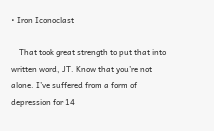• Iron Iconoclast

    That took great strength to put that into written word, JT. Know that you’re not alone. I’ve suffered from a form of depression for 14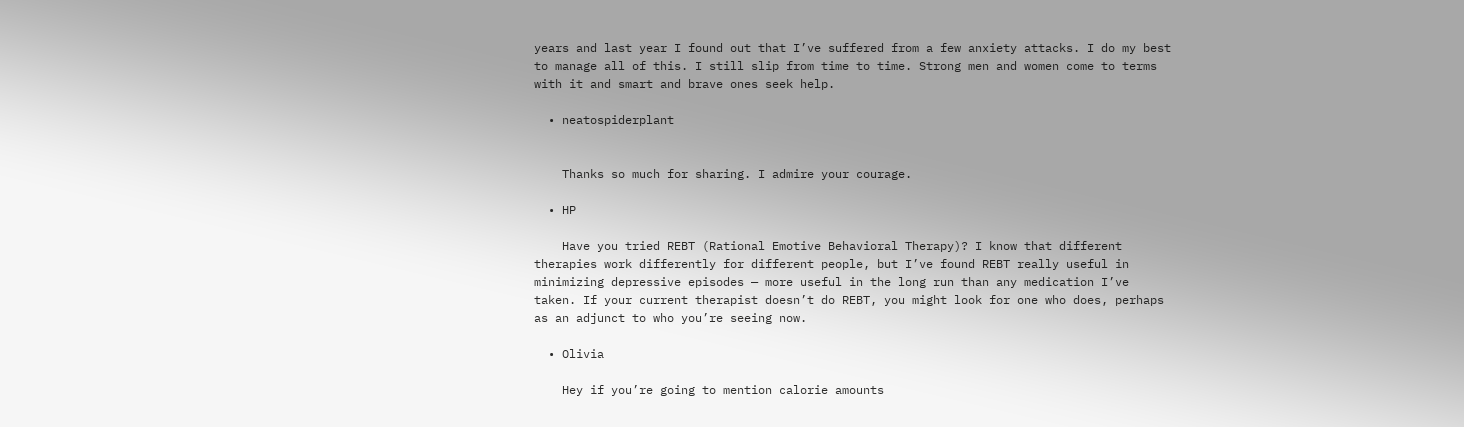years and last year I found out that I’ve suffered from a few anxiety attacks. I do my best to manage all of this. I still slip from time to time. Strong men and women come to terms with it and smart and brave ones seek help.

  • neatospiderplant


    Thanks so much for sharing. I admire your courage.

  • HP

    Have you tried REBT (Rational Emotive Behavioral Therapy)? I know that different therapies work differently for different people, but I’ve found REBT really useful in minimizing depressive episodes — more useful in the long run than any medication I’ve taken. If your current therapist doesn’t do REBT, you might look for one who does, perhaps as an adjunct to who you’re seeing now.

  • Olivia

    Hey if you’re going to mention calorie amounts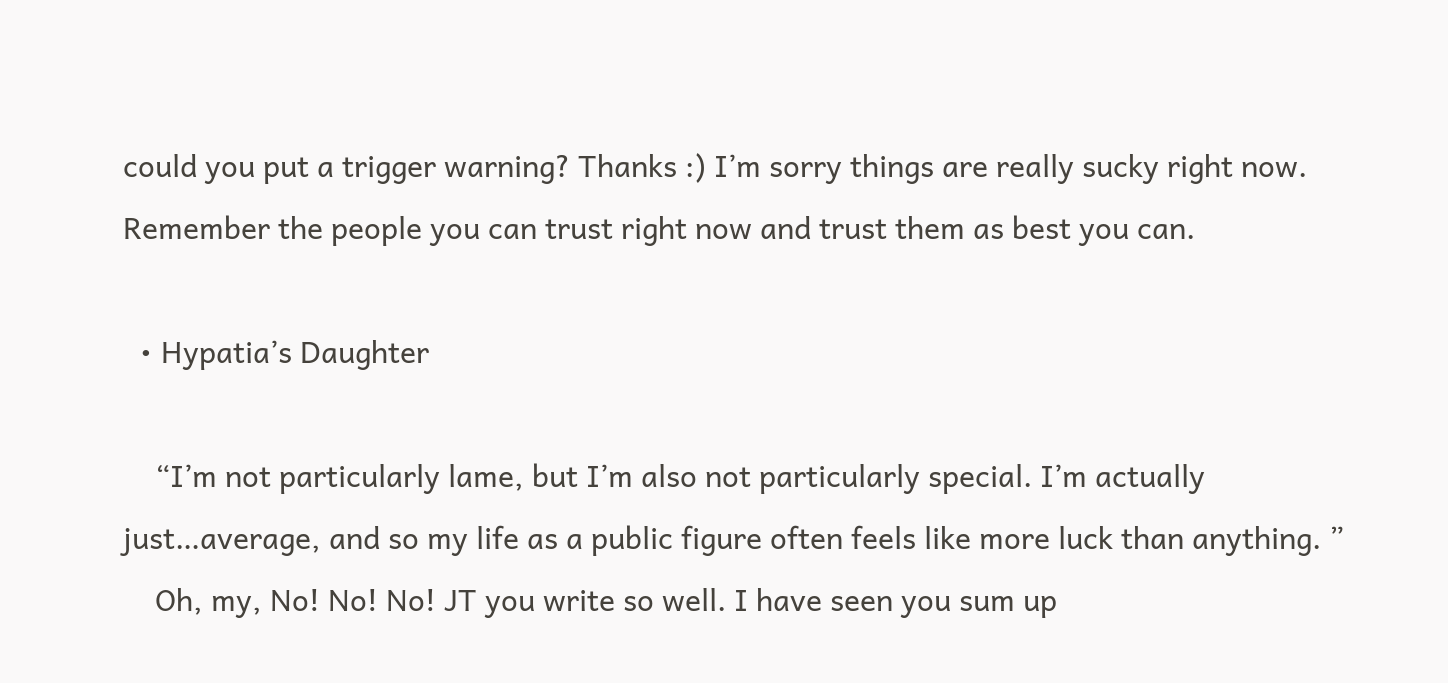could you put a trigger warning? Thanks :) I’m sorry things are really sucky right now. Remember the people you can trust right now and trust them as best you can.

  • Hypatia’s Daughter

    “I’m not particularly lame, but I’m also not particularly special. I’m actually just…average, and so my life as a public figure often feels like more luck than anything. ”
    Oh, my, No! No! No! JT you write so well. I have seen you sum up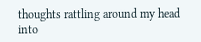thoughts rattling around my head into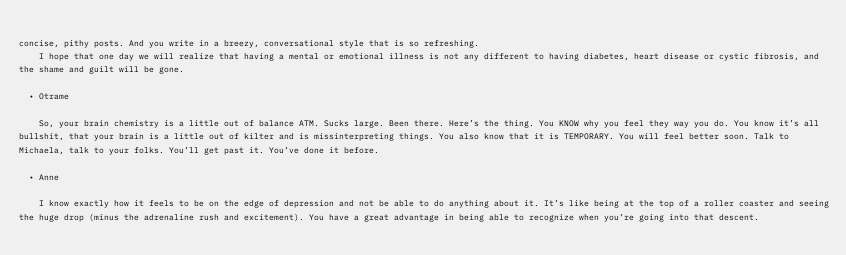concise, pithy posts. And you write in a breezy, conversational style that is so refreshing.
    I hope that one day we will realize that having a mental or emotional illness is not any different to having diabetes, heart disease or cystic fibrosis, and the shame and guilt will be gone.

  • Otrame

    So, your brain chemistry is a little out of balance ATM. Sucks large. Been there. Here’s the thing. You KNOW why you feel they way you do. You know it’s all bullshit, that your brain is a little out of kilter and is missinterpreting things. You also know that it is TEMPORARY. You will feel better soon. Talk to Michaela, talk to your folks. You’ll get past it. You’ve done it before.

  • Anne

    I know exactly how it feels to be on the edge of depression and not be able to do anything about it. It’s like being at the top of a roller coaster and seeing the huge drop (minus the adrenaline rush and excitement). You have a great advantage in being able to recognize when you’re going into that descent.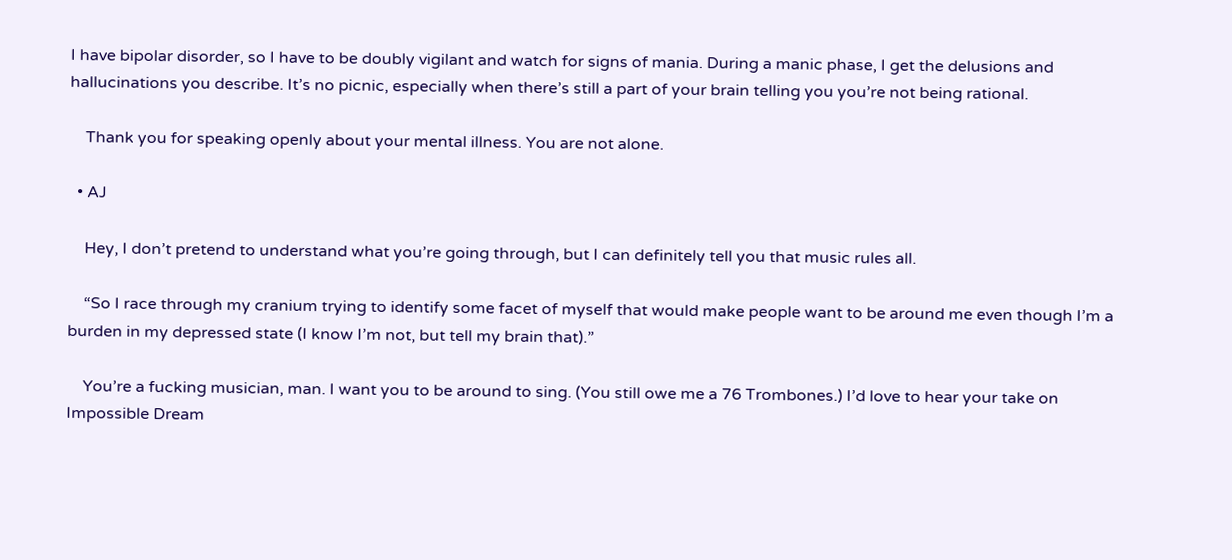I have bipolar disorder, so I have to be doubly vigilant and watch for signs of mania. During a manic phase, I get the delusions and hallucinations you describe. It’s no picnic, especially when there’s still a part of your brain telling you you’re not being rational.

    Thank you for speaking openly about your mental illness. You are not alone.

  • AJ

    Hey, I don’t pretend to understand what you’re going through, but I can definitely tell you that music rules all.

    “So I race through my cranium trying to identify some facet of myself that would make people want to be around me even though I’m a burden in my depressed state (I know I’m not, but tell my brain that).”

    You’re a fucking musician, man. I want you to be around to sing. (You still owe me a 76 Trombones.) I’d love to hear your take on Impossible Dream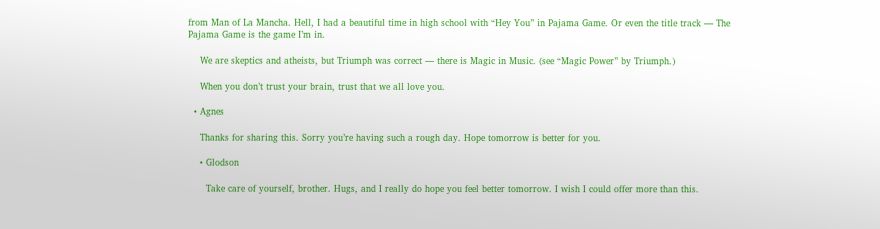from Man of La Mancha. Hell, I had a beautiful time in high school with “Hey You” in Pajama Game. Or even the title track — The Pajama Game is the game I’m in.

    We are skeptics and atheists, but Triumph was correct — there is Magic in Music. (see “Magic Power” by Triumph.)

    When you don’t trust your brain, trust that we all love you.

  • Agnes

    Thanks for sharing this. Sorry you’re having such a rough day. Hope tomorrow is better for you.

    • Glodson

      Take care of yourself, brother. Hugs, and I really do hope you feel better tomorrow. I wish I could offer more than this.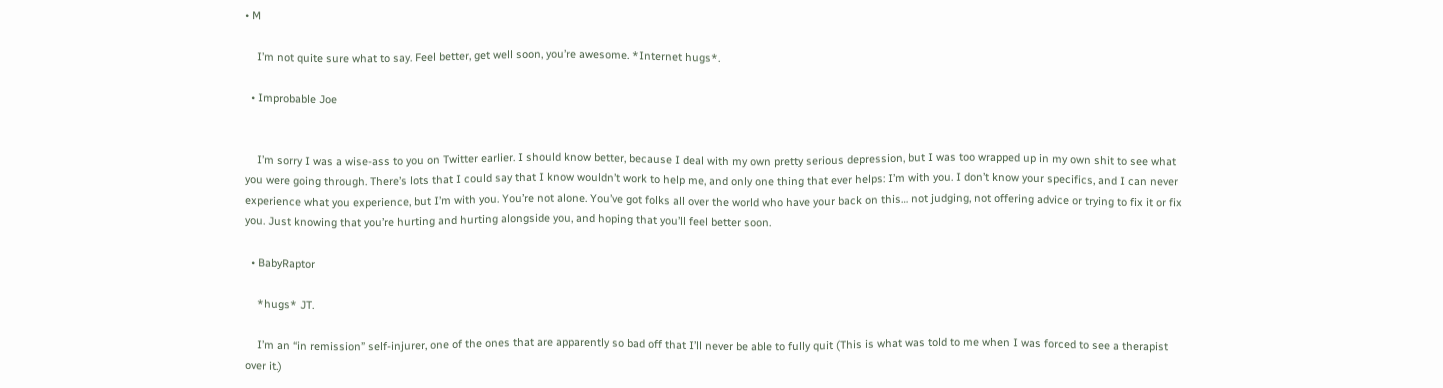• M

    I’m not quite sure what to say. Feel better, get well soon, you’re awesome. *Internet hugs*.

  • Improbable Joe


    I’m sorry I was a wise-ass to you on Twitter earlier. I should know better, because I deal with my own pretty serious depression, but I was too wrapped up in my own shit to see what you were going through. There’s lots that I could say that I know wouldn’t work to help me, and only one thing that ever helps: I’m with you. I don’t know your specifics, and I can never experience what you experience, but I’m with you. You’re not alone. You’ve got folks all over the world who have your back on this… not judging, not offering advice or trying to fix it or fix you. Just knowing that you’re hurting and hurting alongside you, and hoping that you’ll feel better soon.

  • BabyRaptor

    *hugs* JT.

    I’m an “in remission” self-injurer, one of the ones that are apparently so bad off that I’ll never be able to fully quit (This is what was told to me when I was forced to see a therapist over it.)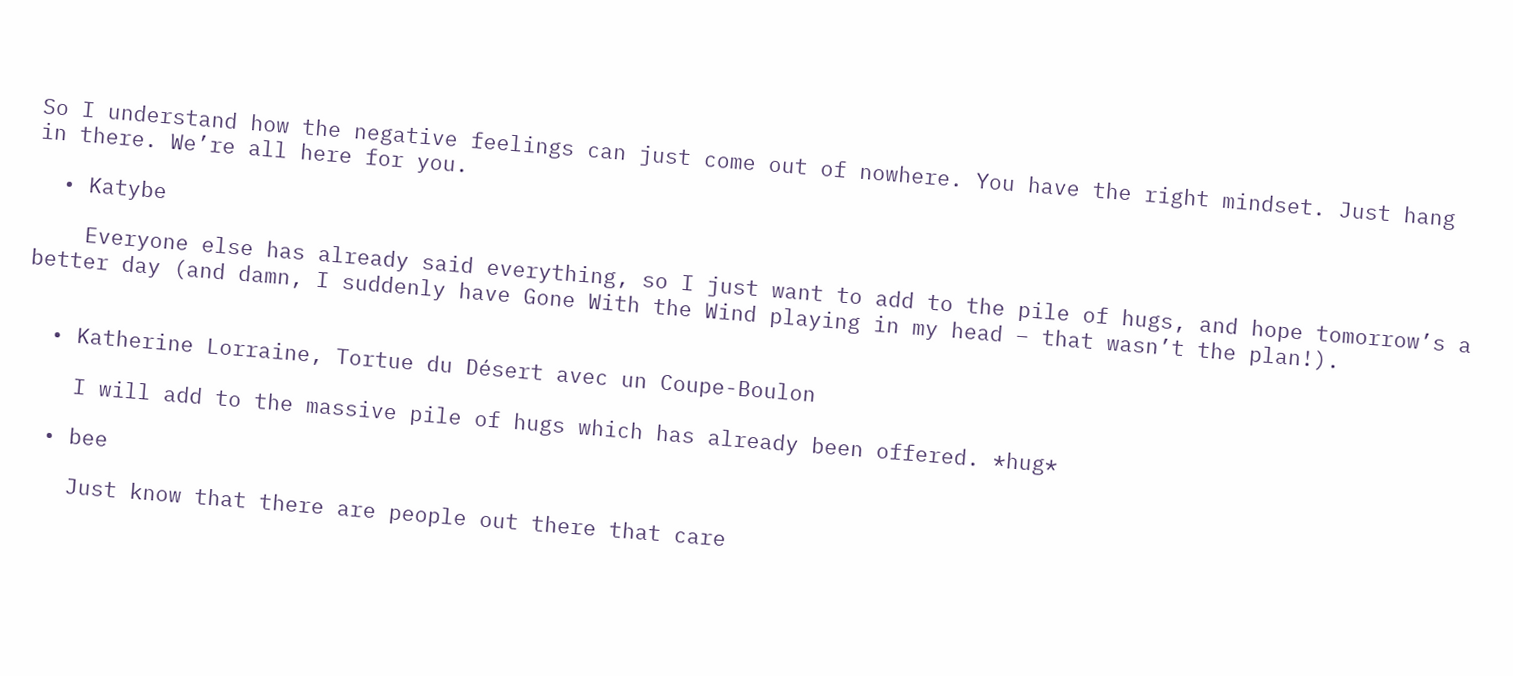So I understand how the negative feelings can just come out of nowhere. You have the right mindset. Just hang in there. We’re all here for you.

  • Katybe

    Everyone else has already said everything, so I just want to add to the pile of hugs, and hope tomorrow’s a better day (and damn, I suddenly have Gone With the Wind playing in my head – that wasn’t the plan!).


  • Katherine Lorraine, Tortue du Désert avec un Coupe-Boulon

    I will add to the massive pile of hugs which has already been offered. *hug*

  • bee

    Just know that there are people out there that care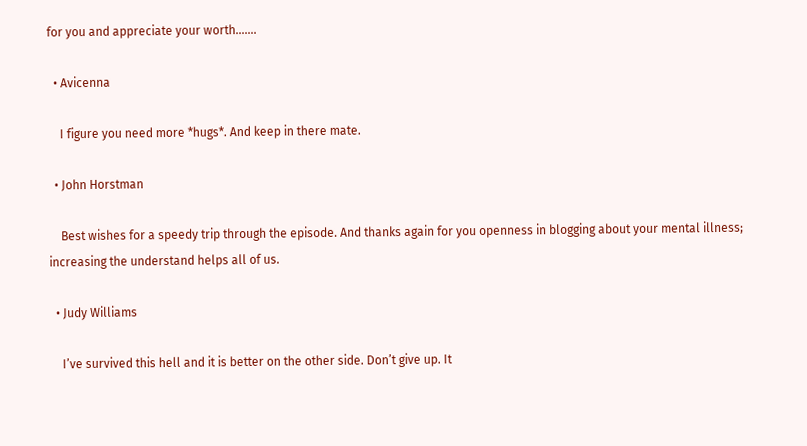for you and appreciate your worth…….

  • Avicenna

    I figure you need more *hugs*. And keep in there mate.

  • John Horstman

    Best wishes for a speedy trip through the episode. And thanks again for you openness in blogging about your mental illness; increasing the understand helps all of us.

  • Judy Williams

    I’ve survived this hell and it is better on the other side. Don’t give up. It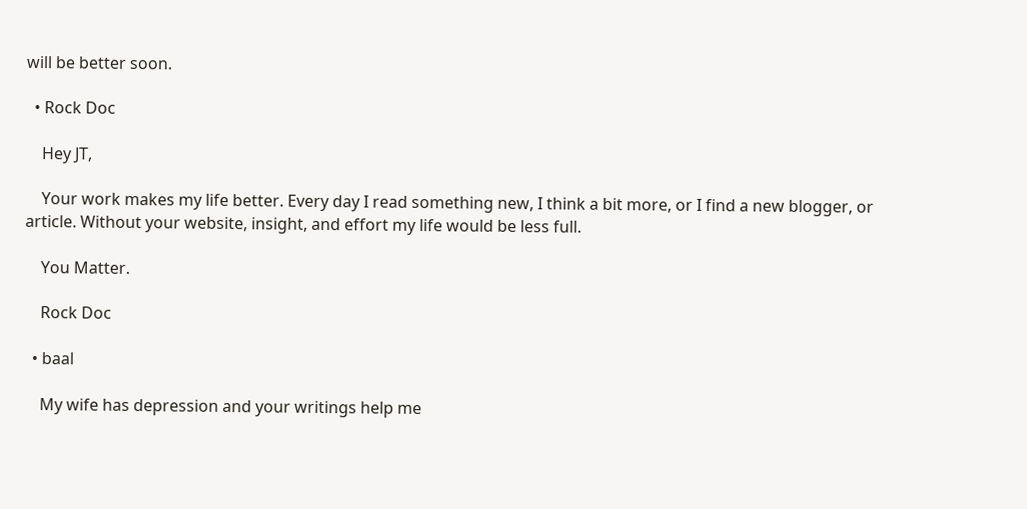will be better soon.

  • Rock Doc

    Hey JT,

    Your work makes my life better. Every day I read something new, I think a bit more, or I find a new blogger, or article. Without your website, insight, and effort my life would be less full.

    You Matter.

    Rock Doc

  • baal

    My wife has depression and your writings help me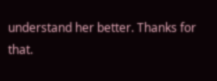understand her better. Thanks for that.